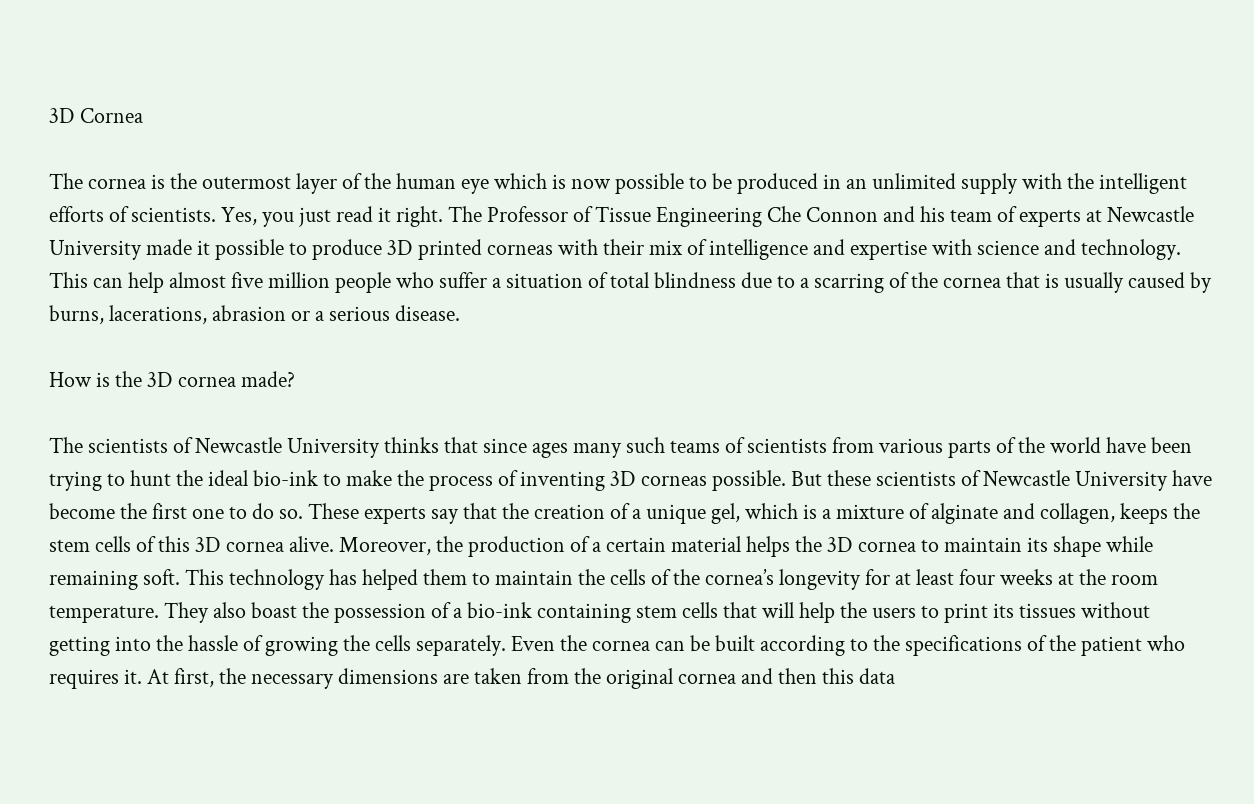3D Cornea

The cornea is the outermost layer of the human eye which is now possible to be produced in an unlimited supply with the intelligent efforts of scientists. Yes, you just read it right. The Professor of Tissue Engineering Che Connon and his team of experts at Newcastle University made it possible to produce 3D printed corneas with their mix of intelligence and expertise with science and technology. This can help almost five million people who suffer a situation of total blindness due to a scarring of the cornea that is usually caused by burns, lacerations, abrasion or a serious disease.

How is the 3D cornea made?

The scientists of Newcastle University thinks that since ages many such teams of scientists from various parts of the world have been trying to hunt the ideal bio-ink to make the process of inventing 3D corneas possible. But these scientists of Newcastle University have become the first one to do so. These experts say that the creation of a unique gel, which is a mixture of alginate and collagen, keeps the stem cells of this 3D cornea alive. Moreover, the production of a certain material helps the 3D cornea to maintain its shape while remaining soft. This technology has helped them to maintain the cells of the cornea’s longevity for at least four weeks at the room temperature. They also boast the possession of a bio-ink containing stem cells that will help the users to print its tissues without getting into the hassle of growing the cells separately. Even the cornea can be built according to the specifications of the patient who requires it. At first, the necessary dimensions are taken from the original cornea and then this data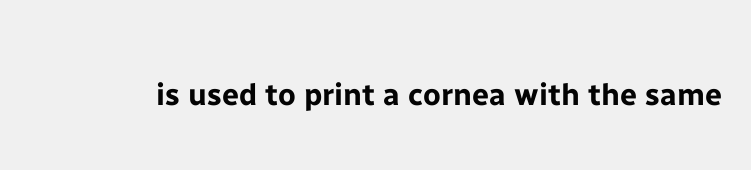is used to print a cornea with the same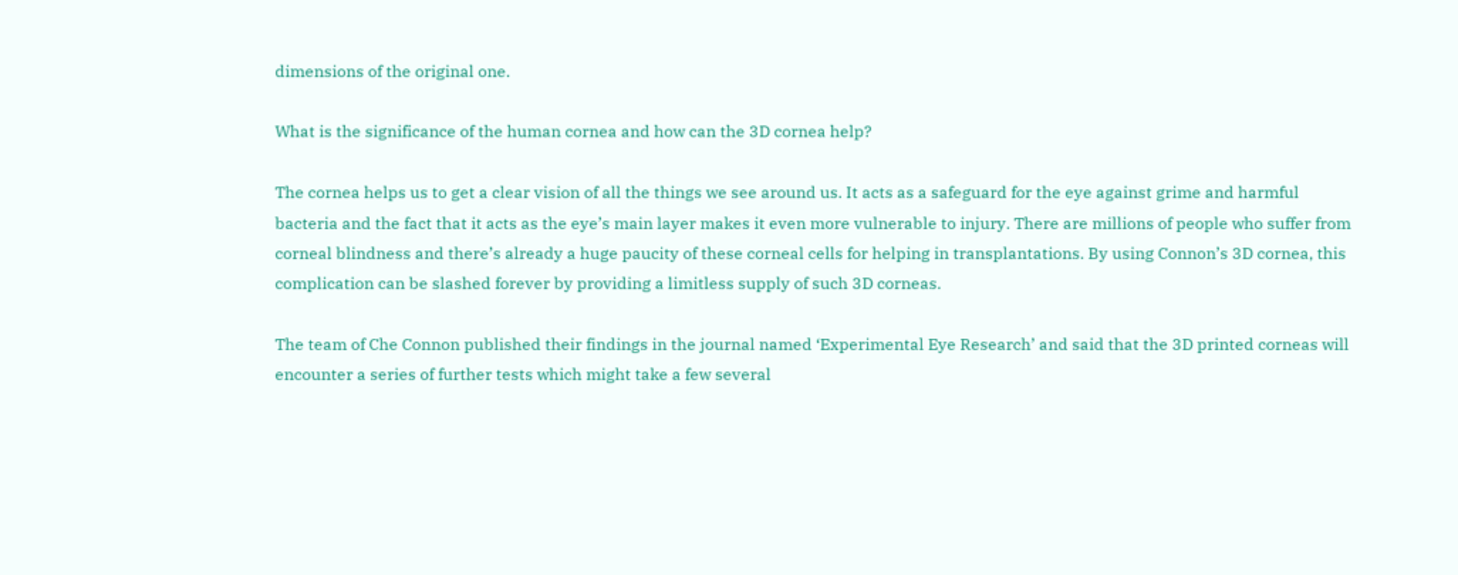dimensions of the original one.

What is the significance of the human cornea and how can the 3D cornea help?

The cornea helps us to get a clear vision of all the things we see around us. It acts as a safeguard for the eye against grime and harmful bacteria and the fact that it acts as the eye’s main layer makes it even more vulnerable to injury. There are millions of people who suffer from corneal blindness and there’s already a huge paucity of these corneal cells for helping in transplantations. By using Connon’s 3D cornea, this complication can be slashed forever by providing a limitless supply of such 3D corneas.

The team of Che Connon published their findings in the journal named ‘Experimental Eye Research’ and said that the 3D printed corneas will encounter a series of further tests which might take a few several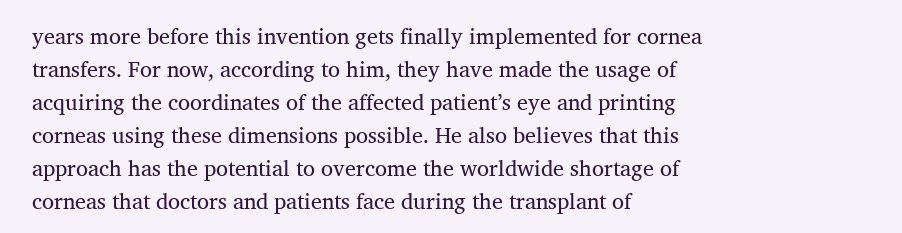years more before this invention gets finally implemented for cornea transfers. For now, according to him, they have made the usage of acquiring the coordinates of the affected patient’s eye and printing corneas using these dimensions possible. He also believes that this approach has the potential to overcome the worldwide shortage of corneas that doctors and patients face during the transplant of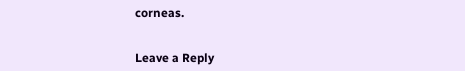corneas.


Leave a Reply